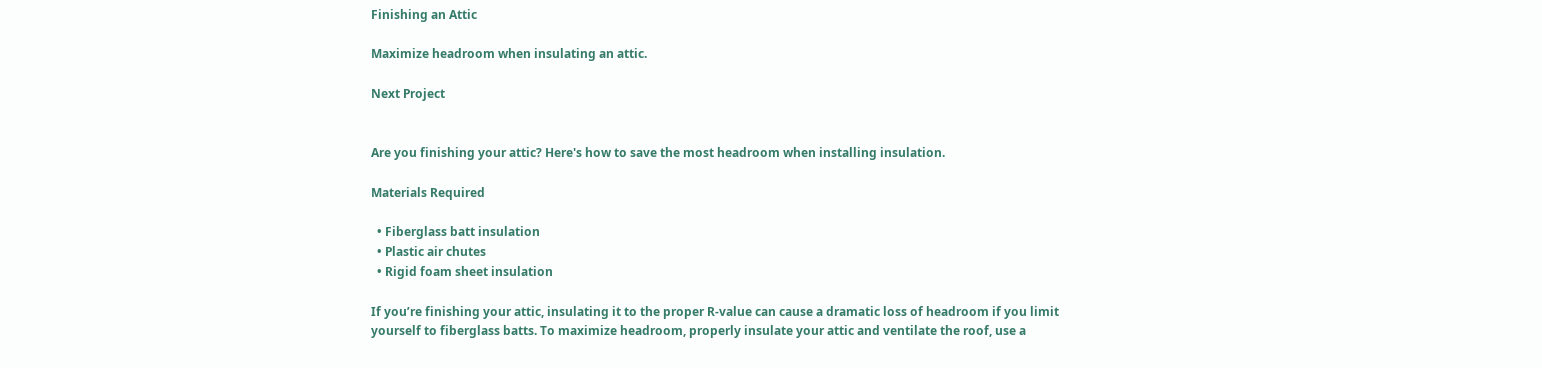Finishing an Attic

Maximize headroom when insulating an attic.

Next Project


Are you finishing your attic? Here's how to save the most headroom when installing insulation.

Materials Required

  • Fiberglass batt insulation
  • Plastic air chutes
  • Rigid foam sheet insulation

If you’re finishing your attic, insulating it to the proper R-value can cause a dramatic loss of headroom if you limit yourself to fiberglass batts. To maximize headroom, properly insulate your attic and ventilate the roof, use a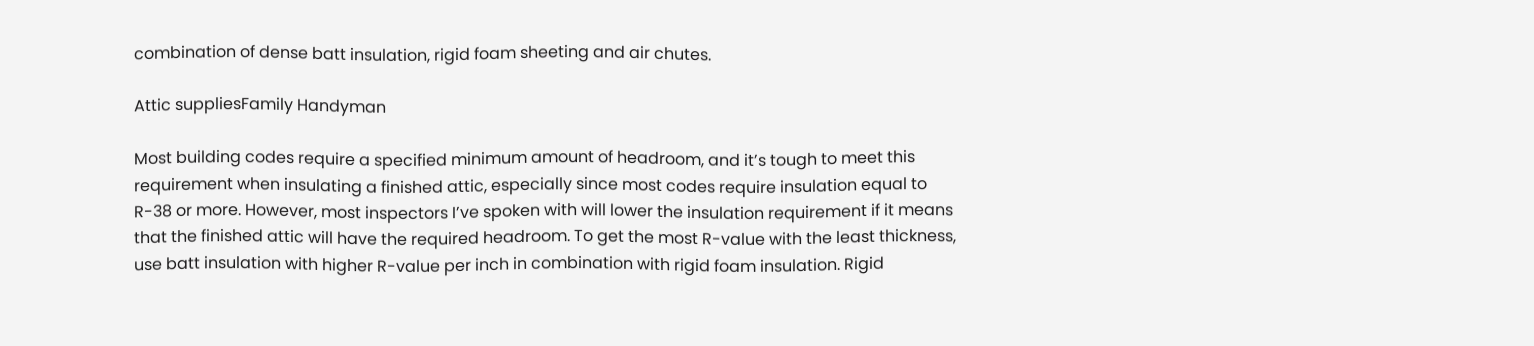combination of dense batt insulation, rigid foam sheeting and air chutes.

Attic suppliesFamily Handyman

Most building codes require a specified minimum amount of headroom, and it’s tough to meet this requirement when insulating a finished attic, especially since most codes require insulation equal to R-38 or more. However, most inspectors I’ve spoken with will lower the insulation requirement if it means that the finished attic will have the required headroom. To get the most R-value with the least thickness, use batt insulation with higher R-value per inch in combination with rigid foam insulation. Rigid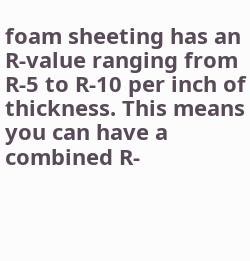foam sheeting has an R-value ranging from R-5 to R-10 per inch of thickness. This means you can have a combined R-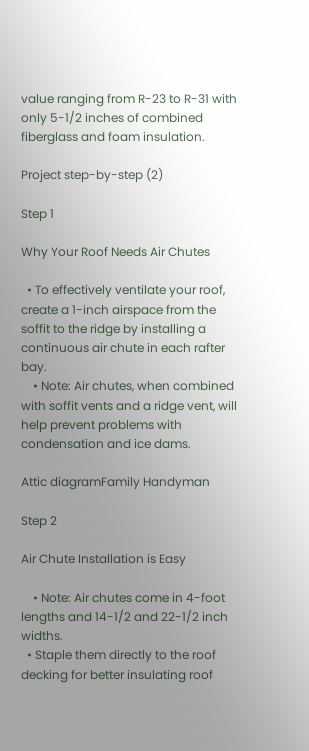value ranging from R-23 to R-31 with only 5-1/2 inches of combined fiberglass and foam insulation.

Project step-by-step (2)

Step 1

Why Your Roof Needs Air Chutes

  • To effectively ventilate your roof, create a 1-inch airspace from the soffit to the ridge by installing a continuous air chute in each rafter bay.
    • Note: Air chutes, when combined with soffit vents and a ridge vent, will help prevent problems with condensation and ice dams.

Attic diagramFamily Handyman

Step 2

Air Chute Installation is Easy

    • Note: Air chutes come in 4-foot lengths and 14-1/2 and 22-1/2 inch widths.
  • Staple them directly to the roof decking for better insulating roof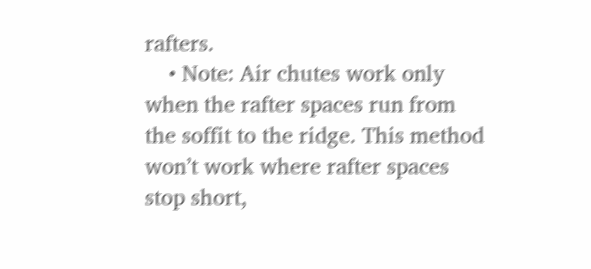rafters.
    • Note: Air chutes work only when the rafter spaces run from the soffit to the ridge. This method won’t work where rafter spaces stop short,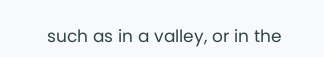such as in a valley, or in the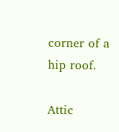corner of a hip roof.

Attic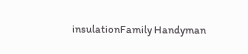insulationFamily Handyman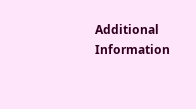Additional Information